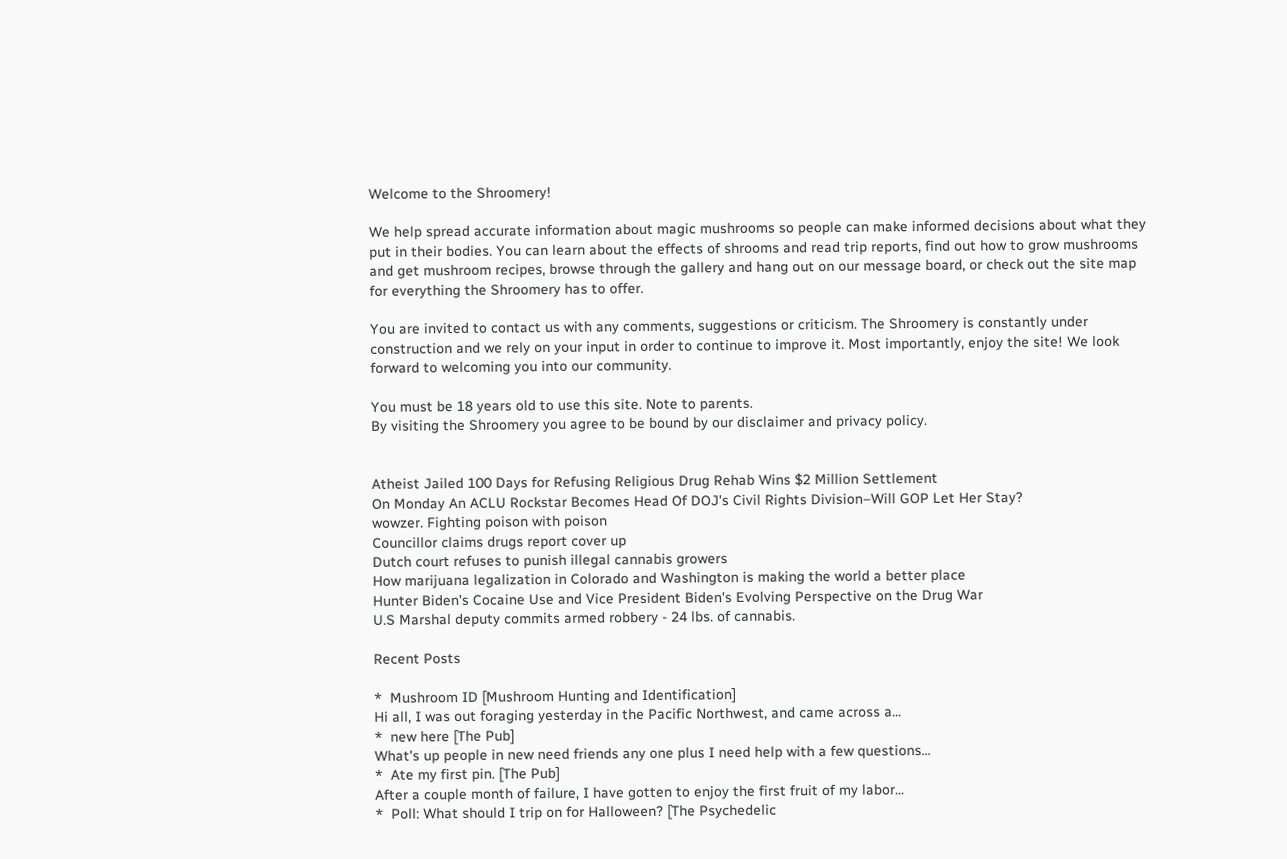Welcome to the Shroomery!

We help spread accurate information about magic mushrooms so people can make informed decisions about what they put in their bodies. You can learn about the effects of shrooms and read trip reports, find out how to grow mushrooms and get mushroom recipes, browse through the gallery and hang out on our message board, or check out the site map for everything the Shroomery has to offer.

You are invited to contact us with any comments, suggestions or criticism. The Shroomery is constantly under construction and we rely on your input in order to continue to improve it. Most importantly, enjoy the site! We look forward to welcoming you into our community.

You must be 18 years old to use this site. Note to parents.
By visiting the Shroomery you agree to be bound by our disclaimer and privacy policy.


Atheist Jailed 100 Days for Refusing Religious Drug Rehab Wins $2 Million Settlement
On Monday An ACLU Rockstar Becomes Head Of DOJ's Civil Rights Division–Will GOP Let Her Stay?
wowzer. Fighting poison with poison
Councillor claims drugs report cover up
Dutch court refuses to punish illegal cannabis growers
How marijuana legalization in Colorado and Washington is making the world a better place
Hunter Biden's Cocaine Use and Vice President Biden's Evolving Perspective on the Drug War
U.S Marshal deputy commits armed robbery - 24 lbs. of cannabis.

Recent Posts

*  Mushroom ID [Mushroom Hunting and Identification]
Hi all, I was out foraging yesterday in the Pacific Northwest, and came across a...
*  new here [The Pub]
What's up people in new need friends any one plus I need help with a few questions...
*  Ate my first pin. [The Pub]
After a couple month of failure, I have gotten to enjoy the first fruit of my labor...
*  Poll: What should I trip on for Halloween? [The Psychedelic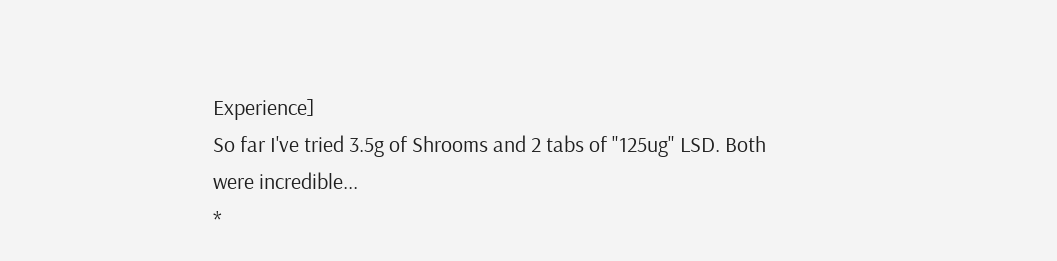Experience]
So far I've tried 3.5g of Shrooms and 2 tabs of "125ug" LSD. Both were incredible...
*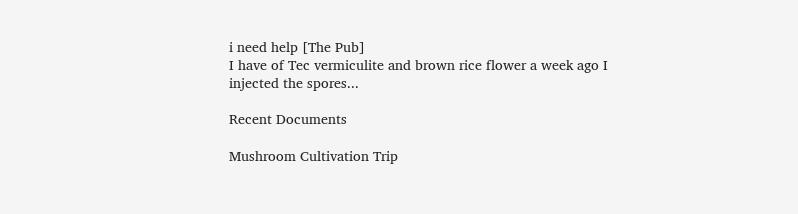i need help [The Pub]
I have of Tec vermiculite and brown rice flower a week ago I injected the spores...

Recent Documents

Mushroom Cultivation Trip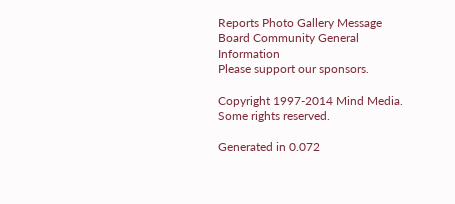Reports Photo Gallery Message Board Community General Information
Please support our sponsors.

Copyright 1997-2014 Mind Media. Some rights reserved.

Generated in 0.072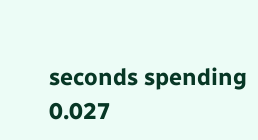seconds spending 0.027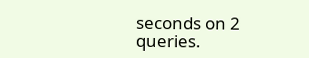seconds on 2 queries.